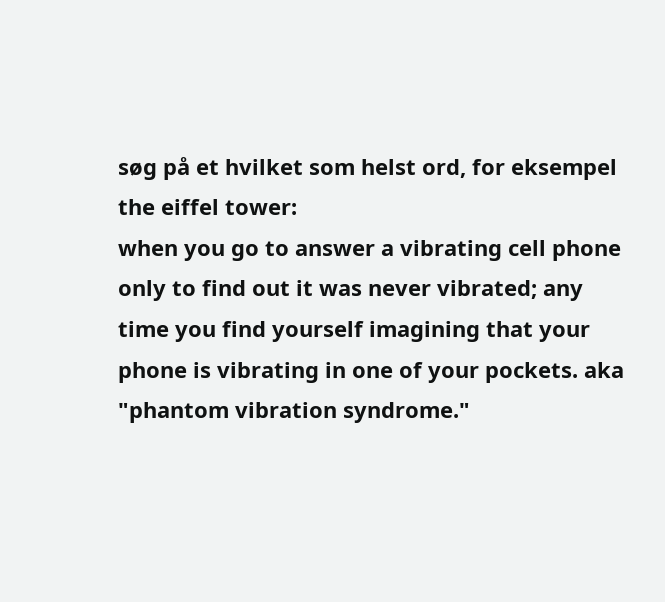søg på et hvilket som helst ord, for eksempel the eiffel tower:
when you go to answer a vibrating cell phone only to find out it was never vibrated; any time you find yourself imagining that your phone is vibrating in one of your pockets. aka "phantom vibration syndrome."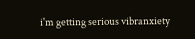i'm getting serious vibranxiety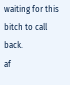waiting for this bitch to call back.
af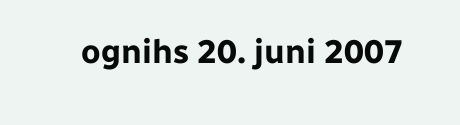ognihs 20. juni 2007